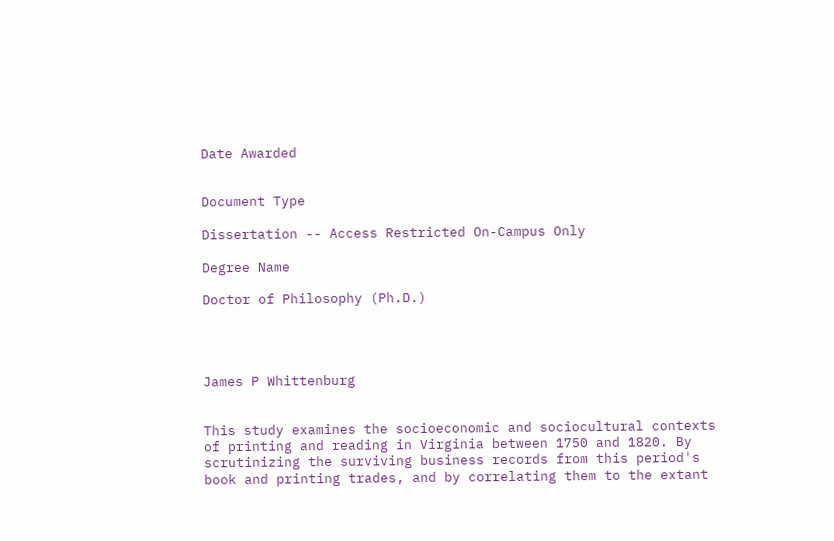Date Awarded


Document Type

Dissertation -- Access Restricted On-Campus Only

Degree Name

Doctor of Philosophy (Ph.D.)




James P Whittenburg


This study examines the socioeconomic and sociocultural contexts of printing and reading in Virginia between 1750 and 1820. By scrutinizing the surviving business records from this period's book and printing trades, and by correlating them to the extant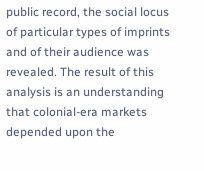public record, the social locus of particular types of imprints and of their audience was revealed. The result of this analysis is an understanding that colonial-era markets depended upon the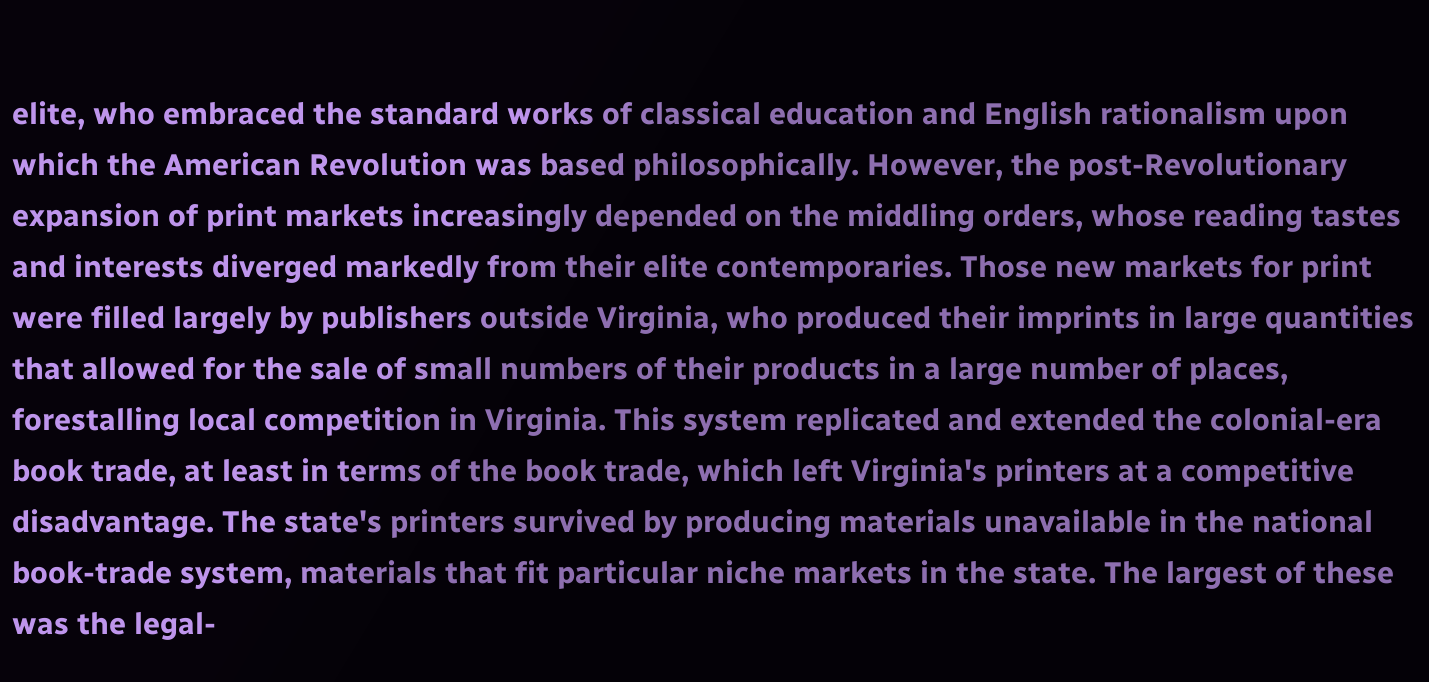elite, who embraced the standard works of classical education and English rationalism upon which the American Revolution was based philosophically. However, the post-Revolutionary expansion of print markets increasingly depended on the middling orders, whose reading tastes and interests diverged markedly from their elite contemporaries. Those new markets for print were filled largely by publishers outside Virginia, who produced their imprints in large quantities that allowed for the sale of small numbers of their products in a large number of places, forestalling local competition in Virginia. This system replicated and extended the colonial-era book trade, at least in terms of the book trade, which left Virginia's printers at a competitive disadvantage. The state's printers survived by producing materials unavailable in the national book-trade system, materials that fit particular niche markets in the state. The largest of these was the legal-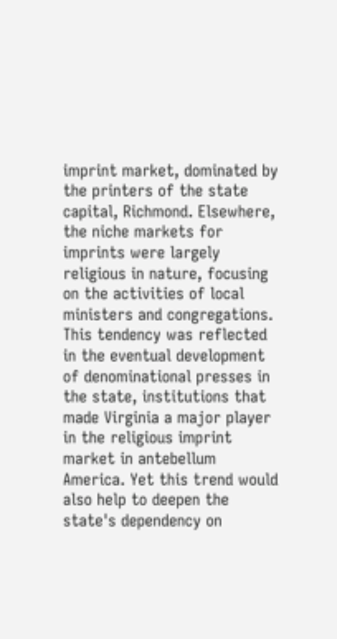imprint market, dominated by the printers of the state capital, Richmond. Elsewhere, the niche markets for imprints were largely religious in nature, focusing on the activities of local ministers and congregations. This tendency was reflected in the eventual development of denominational presses in the state, institutions that made Virginia a major player in the religious imprint market in antebellum America. Yet this trend would also help to deepen the state's dependency on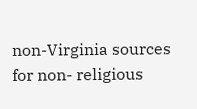non-Virginia sources for non- religious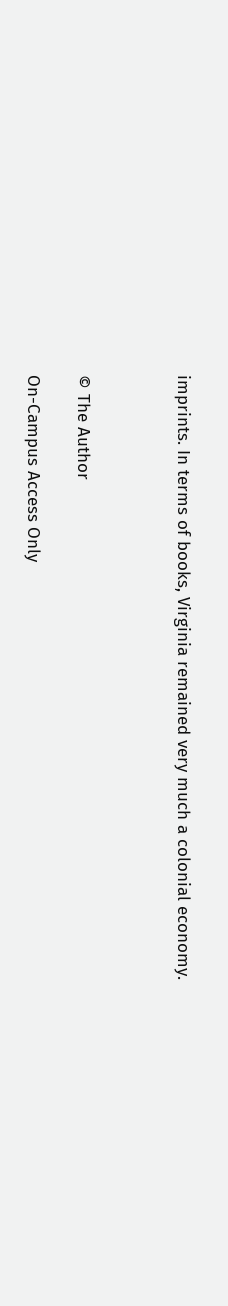imprints. In terms of books, Virginia remained very much a colonial economy.



© The Author

On-Campus Access Only